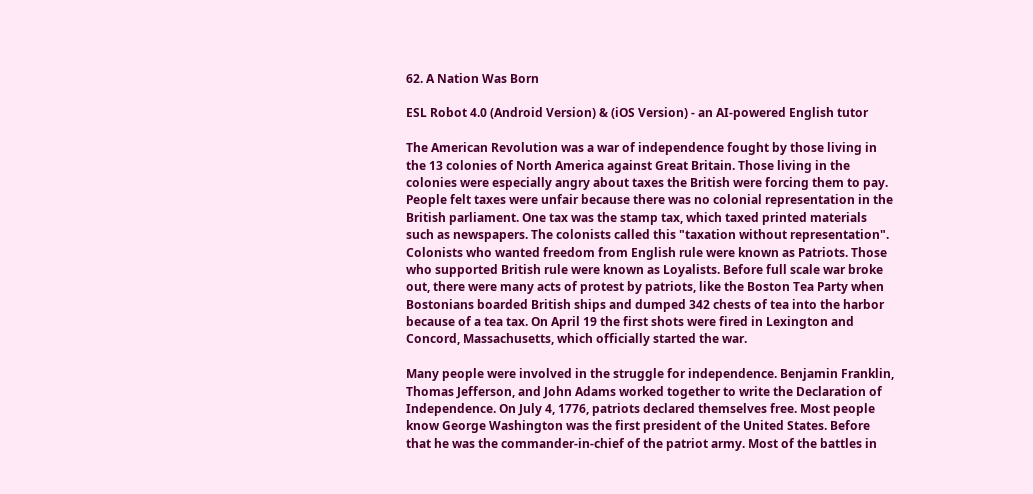62. A Nation Was Born

ESL Robot 4.0 (Android Version) & (iOS Version) - an AI-powered English tutor

The American Revolution was a war of independence fought by those living in the 13 colonies of North America against Great Britain. Those living in the colonies were especially angry about taxes the British were forcing them to pay. People felt taxes were unfair because there was no colonial representation in the British parliament. One tax was the stamp tax, which taxed printed materials such as newspapers. The colonists called this "taxation without representation". Colonists who wanted freedom from English rule were known as Patriots. Those who supported British rule were known as Loyalists. Before full scale war broke out, there were many acts of protest by patriots, like the Boston Tea Party when Bostonians boarded British ships and dumped 342 chests of tea into the harbor because of a tea tax. On April 19 the first shots were fired in Lexington and Concord, Massachusetts, which officially started the war.

Many people were involved in the struggle for independence. Benjamin Franklin, Thomas Jefferson, and John Adams worked together to write the Declaration of Independence. On July 4, 1776, patriots declared themselves free. Most people know George Washington was the first president of the United States. Before that he was the commander-in-chief of the patriot army. Most of the battles in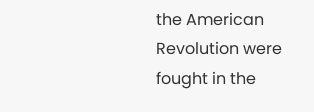the American Revolution were fought in the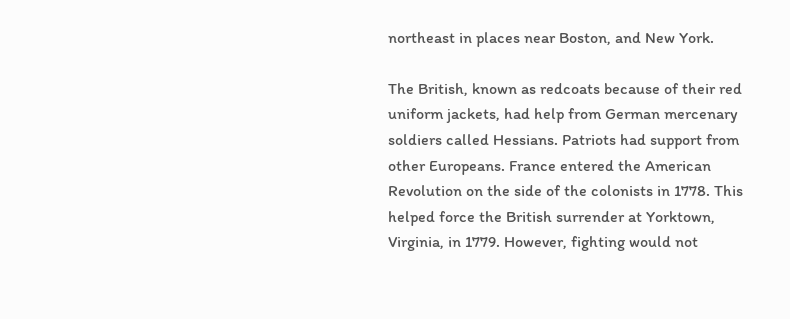northeast in places near Boston, and New York.

The British, known as redcoats because of their red uniform jackets, had help from German mercenary soldiers called Hessians. Patriots had support from other Europeans. France entered the American Revolution on the side of the colonists in 1778. This helped force the British surrender at Yorktown, Virginia, in 1779. However, fighting would not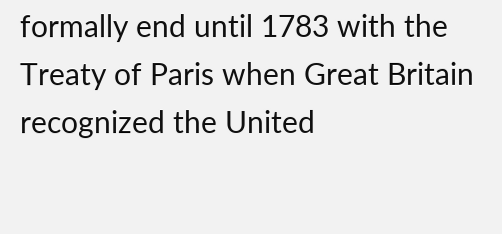formally end until 1783 with the Treaty of Paris when Great Britain recognized the United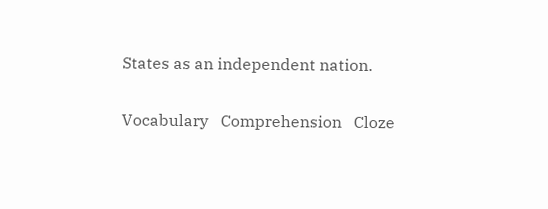States as an independent nation.

Vocabulary   Comprehension   Cloze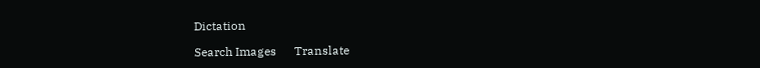Dictation

Search Images      Translate